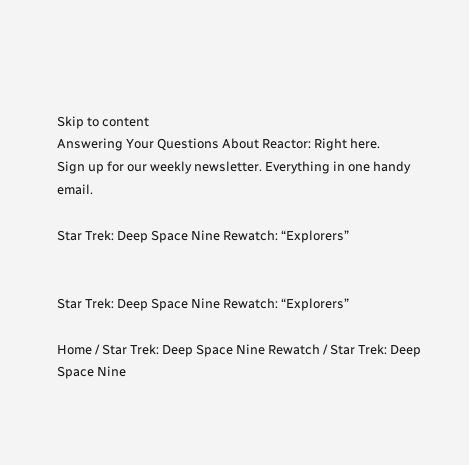Skip to content
Answering Your Questions About Reactor: Right here.
Sign up for our weekly newsletter. Everything in one handy email.

Star Trek: Deep Space Nine Rewatch: “Explorers”


Star Trek: Deep Space Nine Rewatch: “Explorers”

Home / Star Trek: Deep Space Nine Rewatch / Star Trek: Deep Space Nine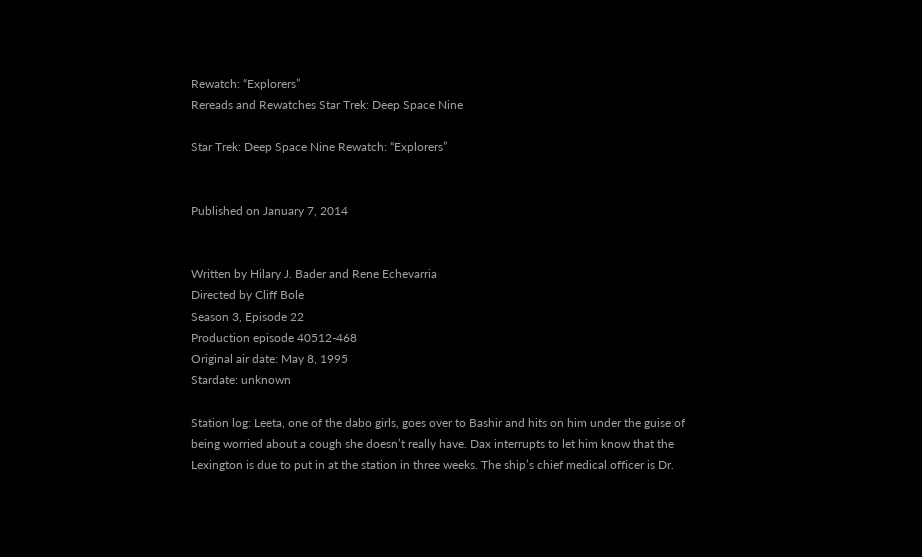Rewatch: “Explorers”
Rereads and Rewatches Star Trek: Deep Space Nine

Star Trek: Deep Space Nine Rewatch: “Explorers”


Published on January 7, 2014


Written by Hilary J. Bader and Rene Echevarria
Directed by Cliff Bole
Season 3, Episode 22
Production episode 40512-468
Original air date: May 8, 1995
Stardate: unknown

Station log: Leeta, one of the dabo girls, goes over to Bashir and hits on him under the guise of being worried about a cough she doesn’t really have. Dax interrupts to let him know that the Lexington is due to put in at the station in three weeks. The ship’s chief medical officer is Dr.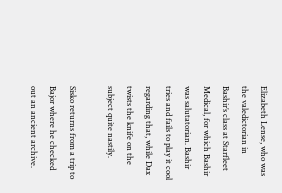Elizabeth Lense, who was the valedictorian in Bashir’s class at Starfleet Medical, for which Bashir was salutatorian. Bashir tries and fails to play it cool regarding that, while Dax twists the knife on the subject quite nastily.

Sisko returns from a trip to Bajor where he checked out an ancient archive.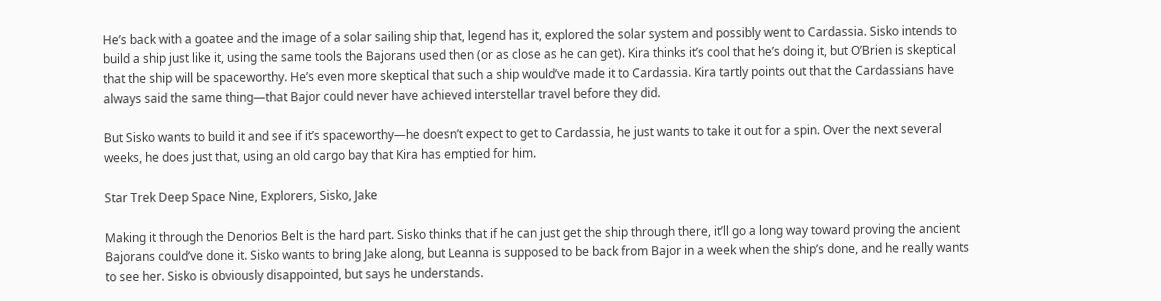He’s back with a goatee and the image of a solar sailing ship that, legend has it, explored the solar system and possibly went to Cardassia. Sisko intends to build a ship just like it, using the same tools the Bajorans used then (or as close as he can get). Kira thinks it’s cool that he’s doing it, but O’Brien is skeptical that the ship will be spaceworthy. He’s even more skeptical that such a ship would’ve made it to Cardassia. Kira tartly points out that the Cardassians have always said the same thing—that Bajor could never have achieved interstellar travel before they did.

But Sisko wants to build it and see if it’s spaceworthy—he doesn’t expect to get to Cardassia, he just wants to take it out for a spin. Over the next several weeks, he does just that, using an old cargo bay that Kira has emptied for him.

Star Trek Deep Space Nine, Explorers, Sisko, Jake

Making it through the Denorios Belt is the hard part. Sisko thinks that if he can just get the ship through there, it’ll go a long way toward proving the ancient Bajorans could’ve done it. Sisko wants to bring Jake along, but Leanna is supposed to be back from Bajor in a week when the ship’s done, and he really wants to see her. Sisko is obviously disappointed, but says he understands.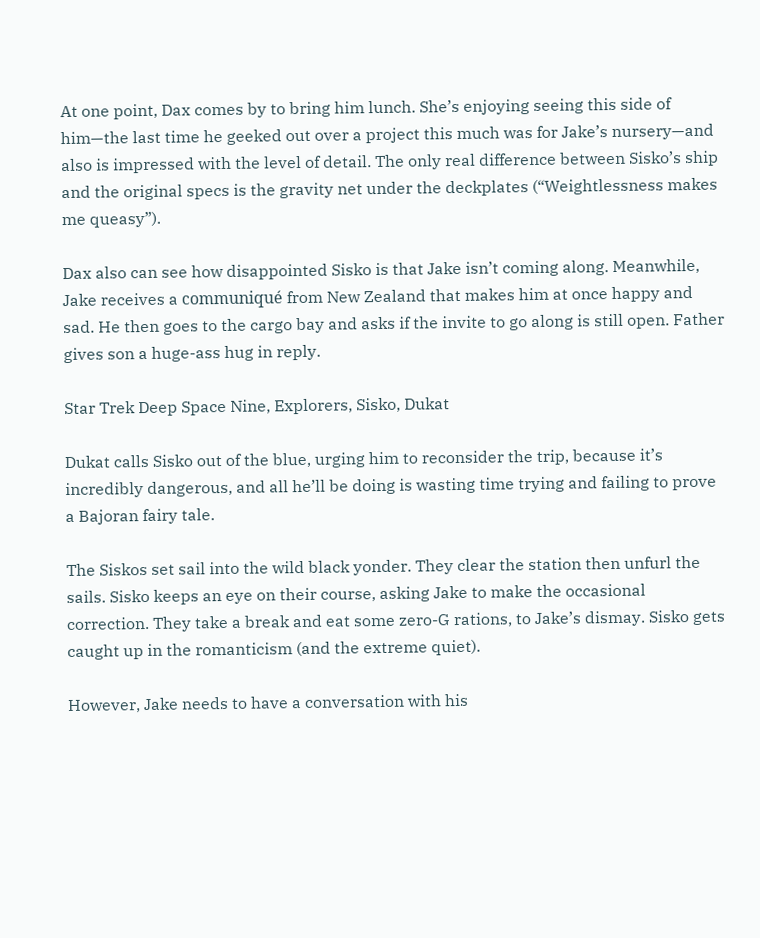At one point, Dax comes by to bring him lunch. She’s enjoying seeing this side of him—the last time he geeked out over a project this much was for Jake’s nursery—and also is impressed with the level of detail. The only real difference between Sisko’s ship and the original specs is the gravity net under the deckplates (“Weightlessness makes me queasy”).

Dax also can see how disappointed Sisko is that Jake isn’t coming along. Meanwhile, Jake receives a communiqué from New Zealand that makes him at once happy and sad. He then goes to the cargo bay and asks if the invite to go along is still open. Father gives son a huge-ass hug in reply.

Star Trek Deep Space Nine, Explorers, Sisko, Dukat

Dukat calls Sisko out of the blue, urging him to reconsider the trip, because it’s incredibly dangerous, and all he’ll be doing is wasting time trying and failing to prove a Bajoran fairy tale.

The Siskos set sail into the wild black yonder. They clear the station then unfurl the sails. Sisko keeps an eye on their course, asking Jake to make the occasional correction. They take a break and eat some zero-G rations, to Jake’s dismay. Sisko gets caught up in the romanticism (and the extreme quiet).

However, Jake needs to have a conversation with his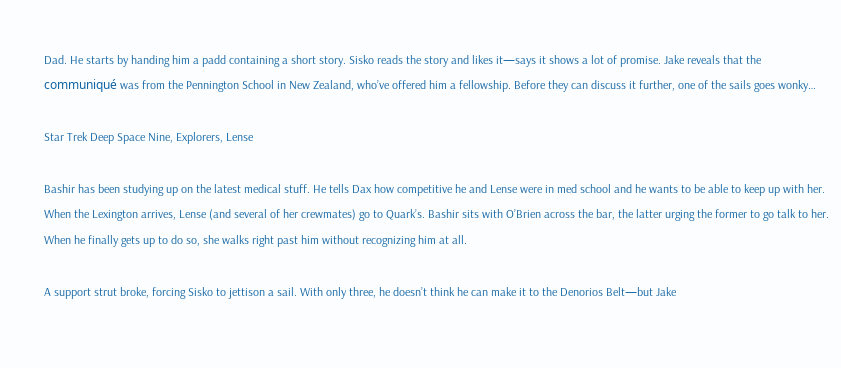Dad. He starts by handing him a padd containing a short story. Sisko reads the story and likes it—says it shows a lot of promise. Jake reveals that the communiqué was from the Pennington School in New Zealand, who’ve offered him a fellowship. Before they can discuss it further, one of the sails goes wonky…

Star Trek Deep Space Nine, Explorers, Lense

Bashir has been studying up on the latest medical stuff. He tells Dax how competitive he and Lense were in med school and he wants to be able to keep up with her. When the Lexington arrives, Lense (and several of her crewmates) go to Quark’s. Bashir sits with O’Brien across the bar, the latter urging the former to go talk to her. When he finally gets up to do so, she walks right past him without recognizing him at all.

A support strut broke, forcing Sisko to jettison a sail. With only three, he doesn’t think he can make it to the Denorios Belt—but Jake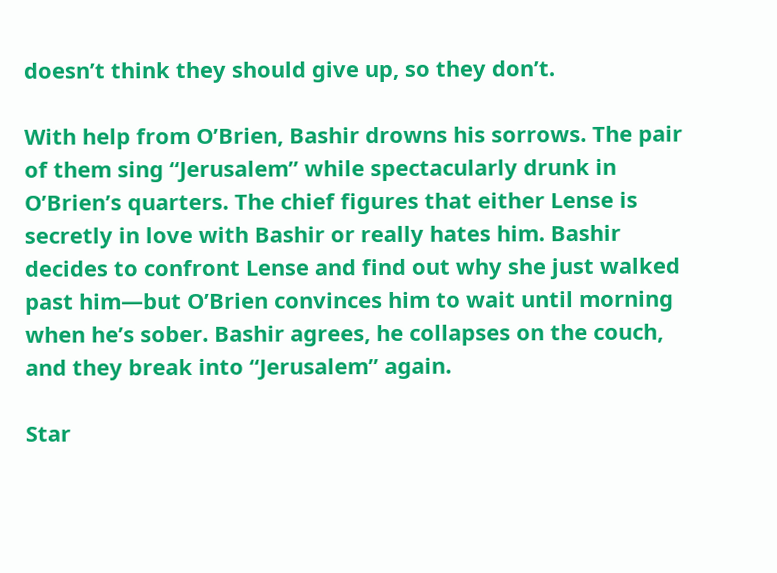doesn’t think they should give up, so they don’t.

With help from O’Brien, Bashir drowns his sorrows. The pair of them sing “Jerusalem” while spectacularly drunk in O’Brien’s quarters. The chief figures that either Lense is secretly in love with Bashir or really hates him. Bashir decides to confront Lense and find out why she just walked past him—but O’Brien convinces him to wait until morning when he’s sober. Bashir agrees, he collapses on the couch, and they break into “Jerusalem” again.

Star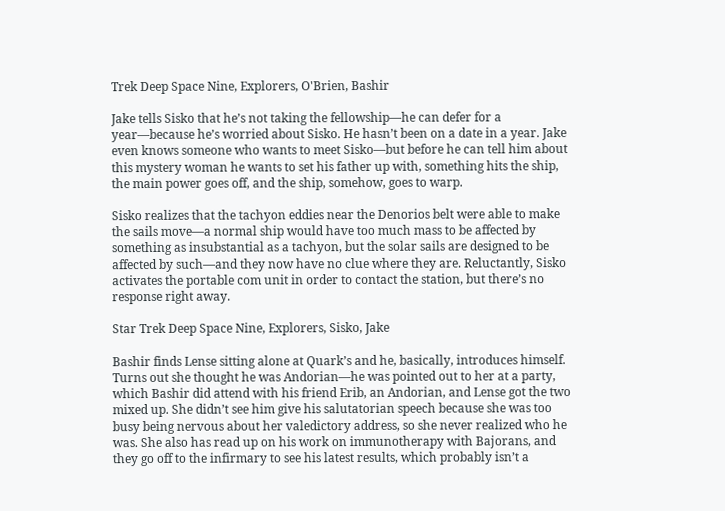Trek Deep Space Nine, Explorers, O'Brien, Bashir

Jake tells Sisko that he’s not taking the fellowship—he can defer for a year—because he’s worried about Sisko. He hasn’t been on a date in a year. Jake even knows someone who wants to meet Sisko—but before he can tell him about this mystery woman he wants to set his father up with, something hits the ship, the main power goes off, and the ship, somehow, goes to warp.

Sisko realizes that the tachyon eddies near the Denorios belt were able to make the sails move—a normal ship would have too much mass to be affected by something as insubstantial as a tachyon, but the solar sails are designed to be affected by such—and they now have no clue where they are. Reluctantly, Sisko activates the portable com unit in order to contact the station, but there’s no response right away.

Star Trek Deep Space Nine, Explorers, Sisko, Jake

Bashir finds Lense sitting alone at Quark’s and he, basically, introduces himself. Turns out she thought he was Andorian—he was pointed out to her at a party, which Bashir did attend with his friend Erib, an Andorian, and Lense got the two mixed up. She didn’t see him give his salutatorian speech because she was too busy being nervous about her valedictory address, so she never realized who he was. She also has read up on his work on immunotherapy with Bajorans, and they go off to the infirmary to see his latest results, which probably isn’t a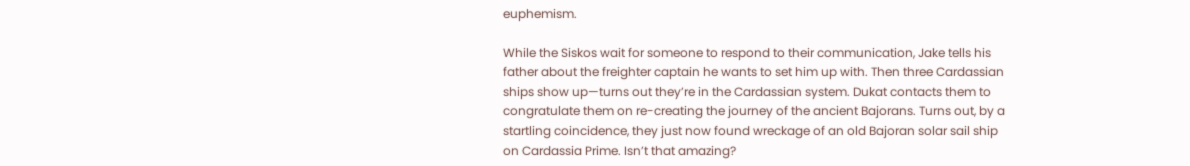euphemism.

While the Siskos wait for someone to respond to their communication, Jake tells his father about the freighter captain he wants to set him up with. Then three Cardassian ships show up—turns out they’re in the Cardassian system. Dukat contacts them to congratulate them on re-creating the journey of the ancient Bajorans. Turns out, by a startling coincidence, they just now found wreckage of an old Bajoran solar sail ship on Cardassia Prime. Isn’t that amazing?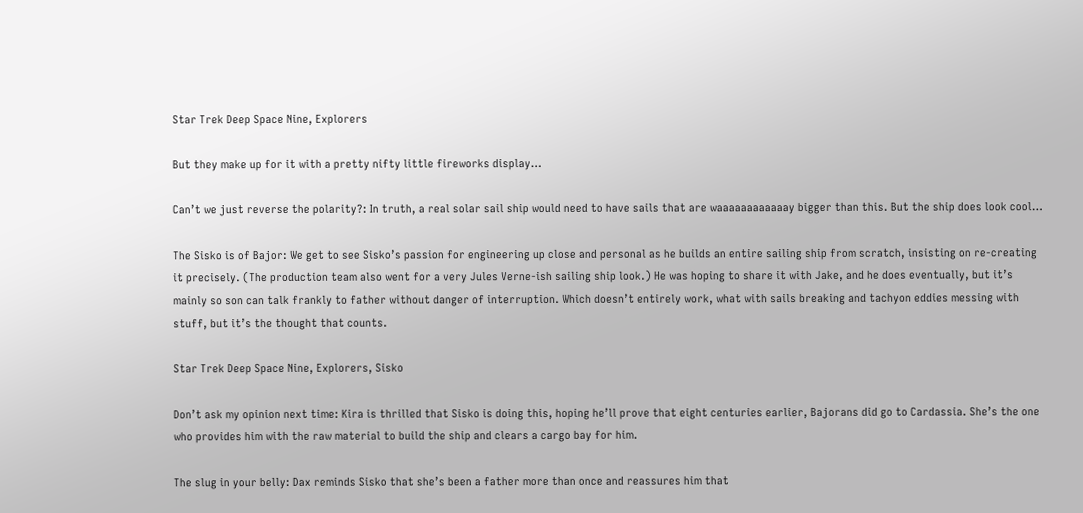Star Trek Deep Space Nine, Explorers

But they make up for it with a pretty nifty little fireworks display…

Can’t we just reverse the polarity?: In truth, a real solar sail ship would need to have sails that are waaaaaaaaaaaay bigger than this. But the ship does look cool…

The Sisko is of Bajor: We get to see Sisko’s passion for engineering up close and personal as he builds an entire sailing ship from scratch, insisting on re-creating it precisely. (The production team also went for a very Jules Verne-ish sailing ship look.) He was hoping to share it with Jake, and he does eventually, but it’s mainly so son can talk frankly to father without danger of interruption. Which doesn’t entirely work, what with sails breaking and tachyon eddies messing with stuff, but it’s the thought that counts.

Star Trek Deep Space Nine, Explorers, Sisko

Don’t ask my opinion next time: Kira is thrilled that Sisko is doing this, hoping he’ll prove that eight centuries earlier, Bajorans did go to Cardassia. She’s the one who provides him with the raw material to build the ship and clears a cargo bay for him.

The slug in your belly: Dax reminds Sisko that she’s been a father more than once and reassures him that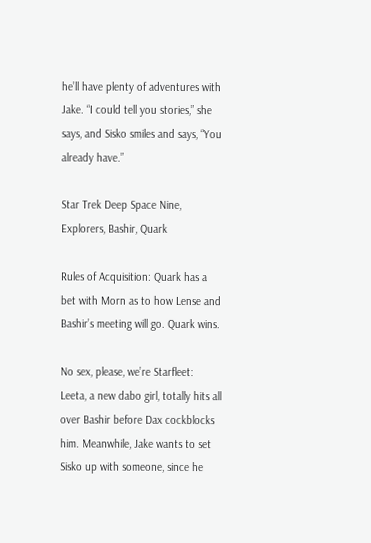he’ll have plenty of adventures with Jake. “I could tell you stories,” she says, and Sisko smiles and says, “You already have.”

Star Trek Deep Space Nine, Explorers, Bashir, Quark

Rules of Acquisition: Quark has a bet with Morn as to how Lense and Bashir’s meeting will go. Quark wins.

No sex, please, we’re Starfleet: Leeta, a new dabo girl, totally hits all over Bashir before Dax cockblocks him. Meanwhile, Jake wants to set Sisko up with someone, since he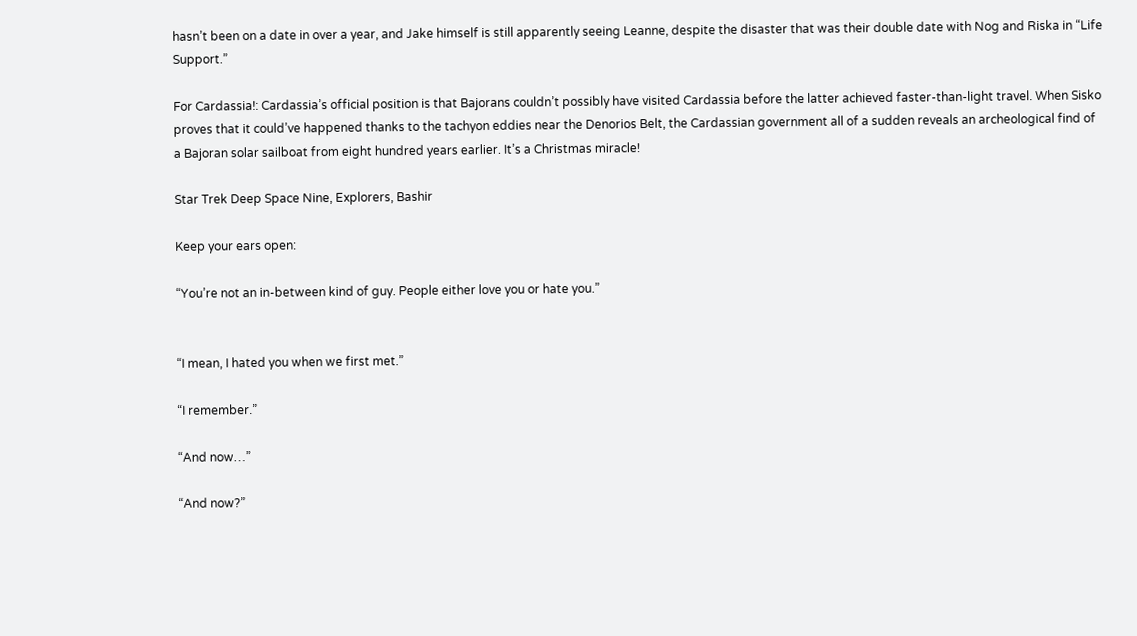hasn’t been on a date in over a year, and Jake himself is still apparently seeing Leanne, despite the disaster that was their double date with Nog and Riska in “Life Support.”

For Cardassia!: Cardassia’s official position is that Bajorans couldn’t possibly have visited Cardassia before the latter achieved faster-than-light travel. When Sisko proves that it could’ve happened thanks to the tachyon eddies near the Denorios Belt, the Cardassian government all of a sudden reveals an archeological find of a Bajoran solar sailboat from eight hundred years earlier. It’s a Christmas miracle!

Star Trek Deep Space Nine, Explorers, Bashir

Keep your ears open:

“You’re not an in-between kind of guy. People either love you or hate you.”


“I mean, I hated you when we first met.”

“I remember.”

“And now…”

“And now?”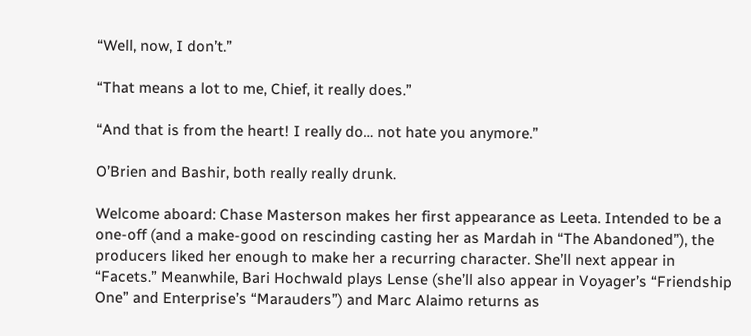“Well, now, I don’t.”

“That means a lot to me, Chief, it really does.”

“And that is from the heart! I really do… not hate you anymore.”

O’Brien and Bashir, both really really drunk.

Welcome aboard: Chase Masterson makes her first appearance as Leeta. Intended to be a one-off (and a make-good on rescinding casting her as Mardah in “The Abandoned”), the producers liked her enough to make her a recurring character. She’ll next appear in “Facets.” Meanwhile, Bari Hochwald plays Lense (she’ll also appear in Voyager’s “Friendship One” and Enterprise’s “Marauders”) and Marc Alaimo returns as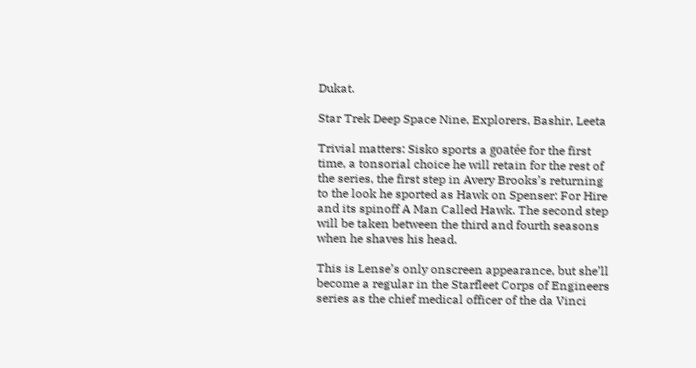Dukat.

Star Trek Deep Space Nine, Explorers, Bashir, Leeta

Trivial matters: Sisko sports a goatée for the first time, a tonsorial choice he will retain for the rest of the series, the first step in Avery Brooks’s returning to the look he sported as Hawk on Spenser: For Hire and its spinoff A Man Called Hawk. The second step will be taken between the third and fourth seasons when he shaves his head.

This is Lense’s only onscreen appearance, but she’ll become a regular in the Starfleet Corps of Engineers series as the chief medical officer of the da Vinci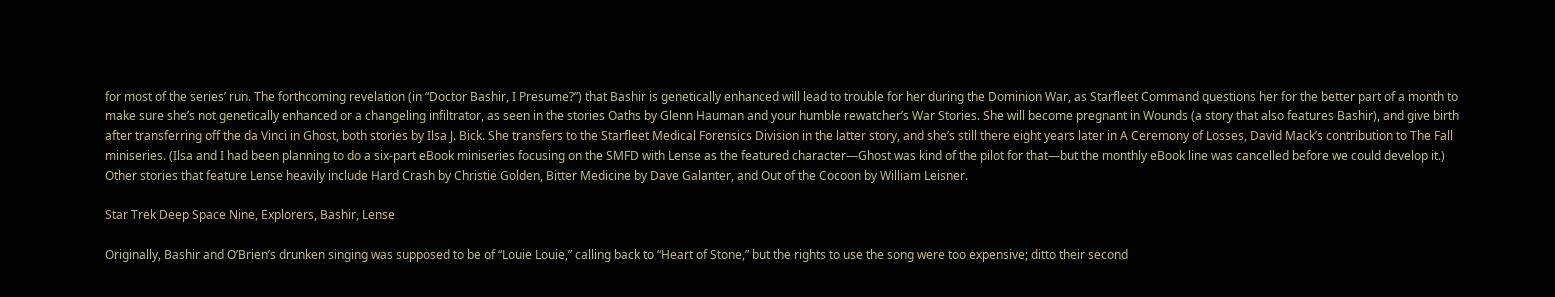for most of the series’ run. The forthcoming revelation (in “Doctor Bashir, I Presume?”) that Bashir is genetically enhanced will lead to trouble for her during the Dominion War, as Starfleet Command questions her for the better part of a month to make sure she’s not genetically enhanced or a changeling infiltrator, as seen in the stories Oaths by Glenn Hauman and your humble rewatcher’s War Stories. She will become pregnant in Wounds (a story that also features Bashir), and give birth after transferring off the da Vinci in Ghost, both stories by Ilsa J. Bick. She transfers to the Starfleet Medical Forensics Division in the latter story, and she’s still there eight years later in A Ceremony of Losses, David Mack’s contribution to The Fall miniseries. (Ilsa and I had been planning to do a six-part eBook miniseries focusing on the SMFD with Lense as the featured character—Ghost was kind of the pilot for that—but the monthly eBook line was cancelled before we could develop it.) Other stories that feature Lense heavily include Hard Crash by Christie Golden, Bitter Medicine by Dave Galanter, and Out of the Cocoon by William Leisner.

Star Trek Deep Space Nine, Explorers, Bashir, Lense

Originally, Bashir and O’Brien’s drunken singing was supposed to be of “Louie Louie,” calling back to “Heart of Stone,” but the rights to use the song were too expensive; ditto their second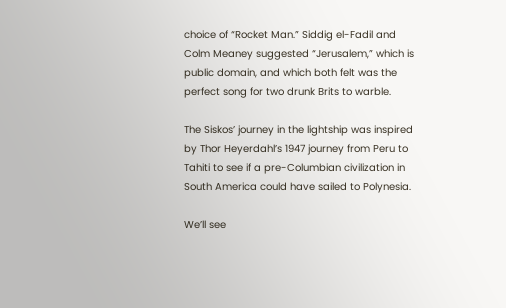choice of “Rocket Man.” Siddig el-Fadil and Colm Meaney suggested “Jerusalem,” which is public domain, and which both felt was the perfect song for two drunk Brits to warble.

The Siskos’ journey in the lightship was inspired by Thor Heyerdahl’s 1947 journey from Peru to Tahiti to see if a pre-Columbian civilization in South America could have sailed to Polynesia.

We’ll see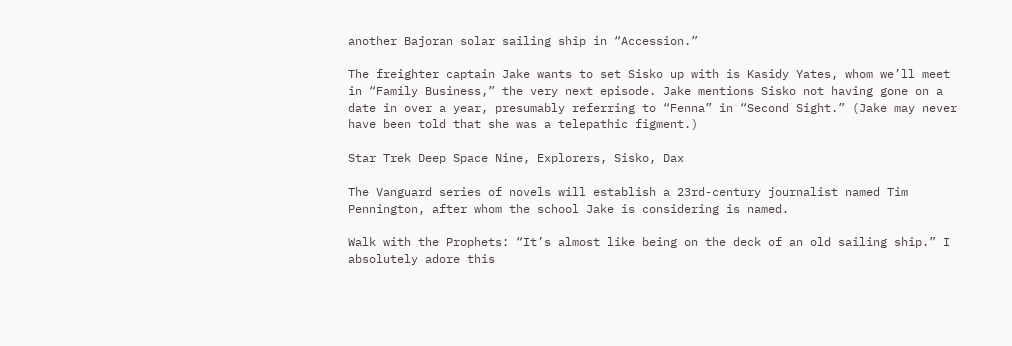another Bajoran solar sailing ship in “Accession.”

The freighter captain Jake wants to set Sisko up with is Kasidy Yates, whom we’ll meet in “Family Business,” the very next episode. Jake mentions Sisko not having gone on a date in over a year, presumably referring to “Fenna” in “Second Sight.” (Jake may never have been told that she was a telepathic figment.)

Star Trek Deep Space Nine, Explorers, Sisko, Dax

The Vanguard series of novels will establish a 23rd-century journalist named Tim Pennington, after whom the school Jake is considering is named.

Walk with the Prophets: “It’s almost like being on the deck of an old sailing ship.” I absolutely adore this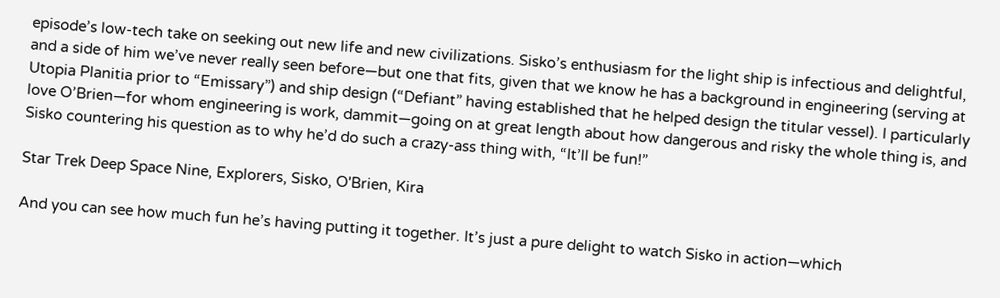episode’s low-tech take on seeking out new life and new civilizations. Sisko’s enthusiasm for the light ship is infectious and delightful, and a side of him we’ve never really seen before—but one that fits, given that we know he has a background in engineering (serving at Utopia Planitia prior to “Emissary”) and ship design (“Defiant” having established that he helped design the titular vessel). I particularly love O’Brien—for whom engineering is work, dammit—going on at great length about how dangerous and risky the whole thing is, and Sisko countering his question as to why he’d do such a crazy-ass thing with, “It’ll be fun!”

Star Trek Deep Space Nine, Explorers, Sisko, O'Brien, Kira

And you can see how much fun he’s having putting it together. It’s just a pure delight to watch Sisko in action—which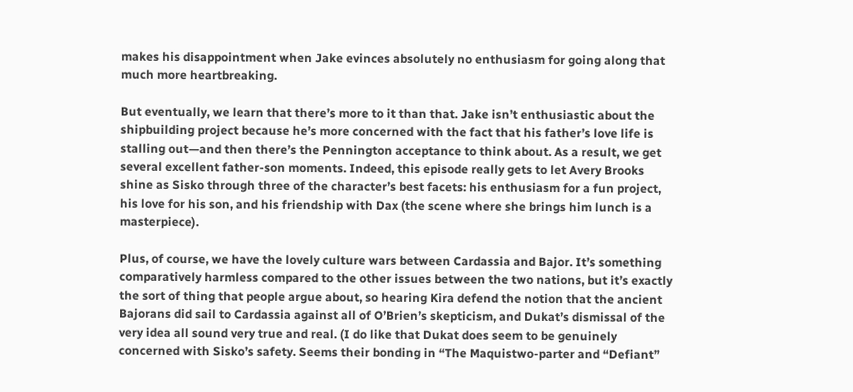makes his disappointment when Jake evinces absolutely no enthusiasm for going along that much more heartbreaking.

But eventually, we learn that there’s more to it than that. Jake isn’t enthusiastic about the shipbuilding project because he’s more concerned with the fact that his father’s love life is stalling out—and then there’s the Pennington acceptance to think about. As a result, we get several excellent father-son moments. Indeed, this episode really gets to let Avery Brooks shine as Sisko through three of the character’s best facets: his enthusiasm for a fun project, his love for his son, and his friendship with Dax (the scene where she brings him lunch is a masterpiece).

Plus, of course, we have the lovely culture wars between Cardassia and Bajor. It’s something comparatively harmless compared to the other issues between the two nations, but it’s exactly the sort of thing that people argue about, so hearing Kira defend the notion that the ancient Bajorans did sail to Cardassia against all of O’Brien’s skepticism, and Dukat’s dismissal of the very idea all sound very true and real. (I do like that Dukat does seem to be genuinely concerned with Sisko’s safety. Seems their bonding in “The Maquistwo-parter and “Defiant”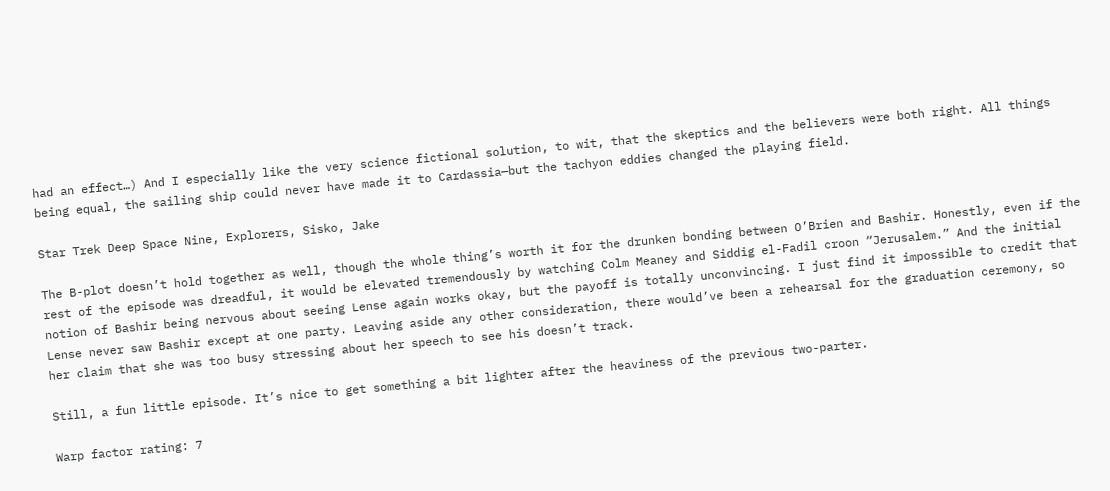had an effect…) And I especially like the very science fictional solution, to wit, that the skeptics and the believers were both right. All things being equal, the sailing ship could never have made it to Cardassia—but the tachyon eddies changed the playing field.

Star Trek Deep Space Nine, Explorers, Sisko, Jake

The B-plot doesn’t hold together as well, though the whole thing’s worth it for the drunken bonding between O’Brien and Bashir. Honestly, even if the rest of the episode was dreadful, it would be elevated tremendously by watching Colm Meaney and Siddig el-Fadil croon “Jerusalem.” And the initial notion of Bashir being nervous about seeing Lense again works okay, but the payoff is totally unconvincing. I just find it impossible to credit that Lense never saw Bashir except at one party. Leaving aside any other consideration, there would’ve been a rehearsal for the graduation ceremony, so her claim that she was too busy stressing about her speech to see his doesn’t track.

Still, a fun little episode. It’s nice to get something a bit lighter after the heaviness of the previous two-parter.

Warp factor rating: 7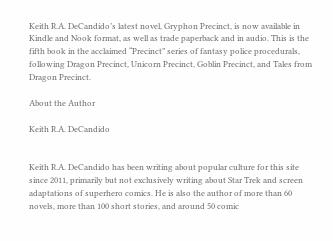Keith R.A. DeCandido’s latest novel, Gryphon Precinct, is now available in Kindle and Nook format, as well as trade paperback and in audio. This is the fifth book in the acclaimed “Precinct” series of fantasy police procedurals, following Dragon Precinct, Unicorn Precinct, Goblin Precinct, and Tales from Dragon Precinct.

About the Author

Keith R.A. DeCandido


Keith R.A. DeCandido has been writing about popular culture for this site since 2011, primarily but not exclusively writing about Star Trek and screen adaptations of superhero comics. He is also the author of more than 60 novels, more than 100 short stories, and around 50 comic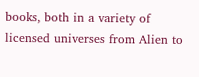books, both in a variety of licensed universes from Alien to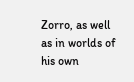Zorro, as well as in worlds of his own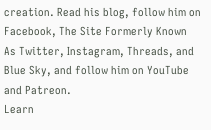creation. Read his blog, follow him on Facebook, The Site Formerly Known As Twitter, Instagram, Threads, and Blue Sky, and follow him on YouTube and Patreon.
Learn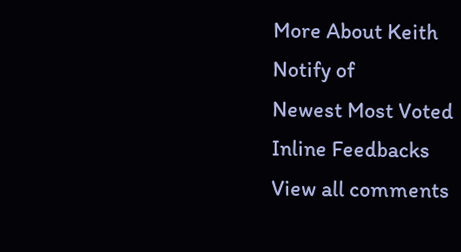More About Keith
Notify of
Newest Most Voted
Inline Feedbacks
View all comments